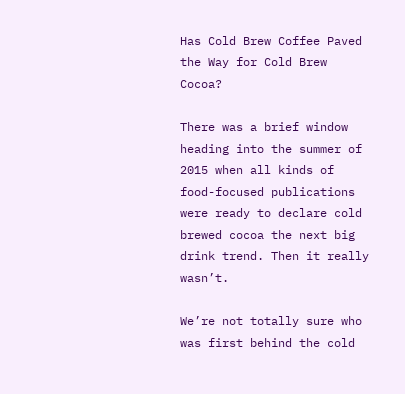Has Cold Brew Coffee Paved the Way for Cold Brew Cocoa?

There was a brief window heading into the summer of 2015 when all kinds of food-focused publications were ready to declare cold brewed cocoa the next big drink trend. Then it really wasn’t.

We’re not totally sure who was first behind the cold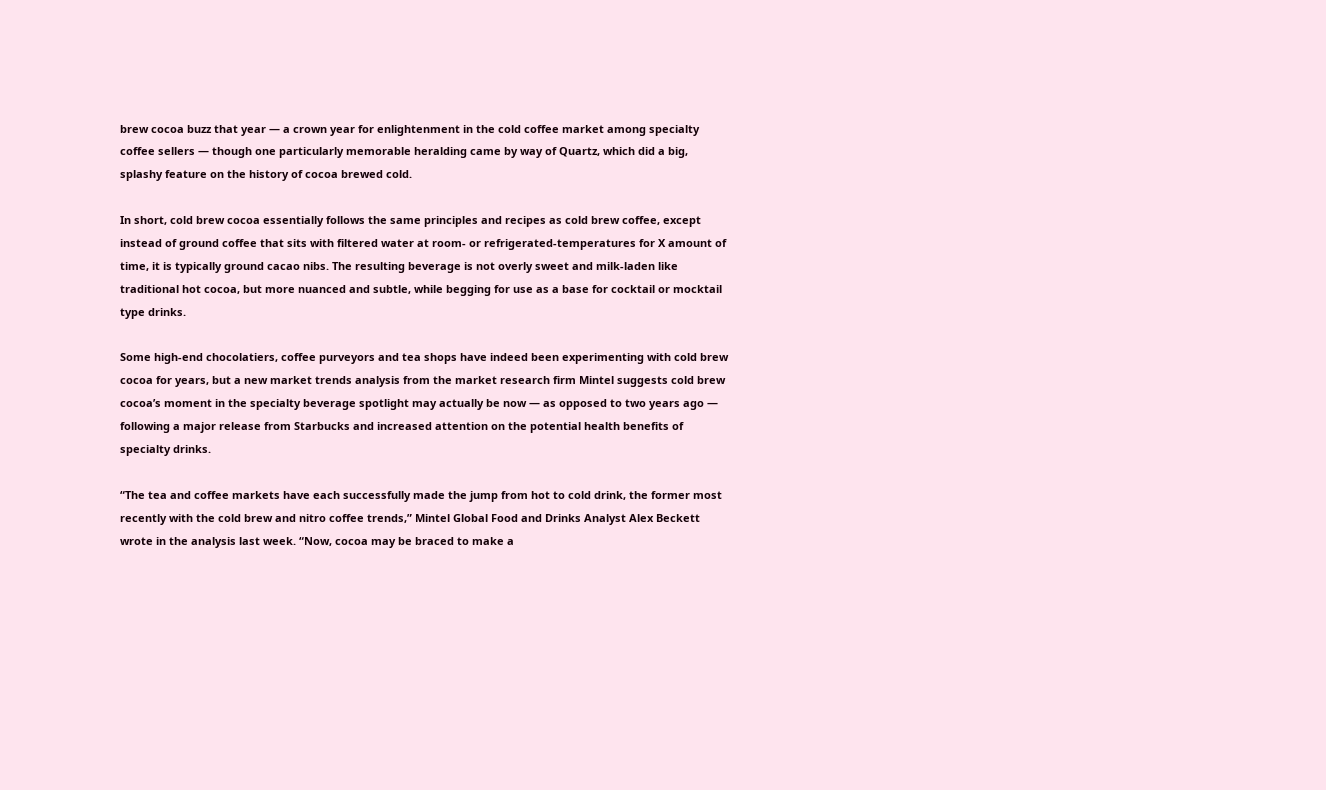brew cocoa buzz that year — a crown year for enlightenment in the cold coffee market among specialty coffee sellers — though one particularly memorable heralding came by way of Quartz, which did a big, splashy feature on the history of cocoa brewed cold.

In short, cold brew cocoa essentially follows the same principles and recipes as cold brew coffee, except instead of ground coffee that sits with filtered water at room- or refrigerated-temperatures for X amount of time, it is typically ground cacao nibs. The resulting beverage is not overly sweet and milk-laden like traditional hot cocoa, but more nuanced and subtle, while begging for use as a base for cocktail or mocktail type drinks.

Some high-end chocolatiers, coffee purveyors and tea shops have indeed been experimenting with cold brew cocoa for years, but a new market trends analysis from the market research firm Mintel suggests cold brew cocoa’s moment in the specialty beverage spotlight may actually be now — as opposed to two years ago — following a major release from Starbucks and increased attention on the potential health benefits of specialty drinks.

“The tea and coffee markets have each successfully made the jump from hot to cold drink, the former most recently with the cold brew and nitro coffee trends,” Mintel Global Food and Drinks Analyst Alex Beckett wrote in the analysis last week. “Now, cocoa may be braced to make a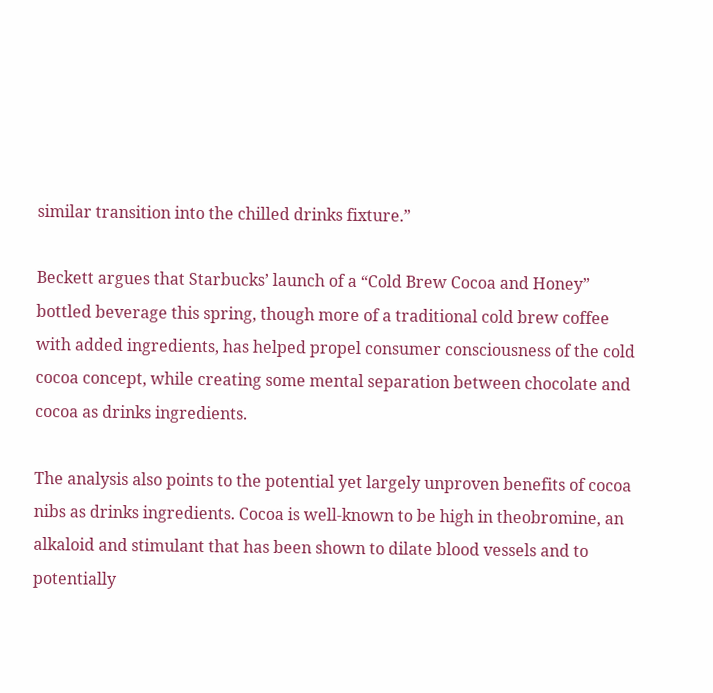similar transition into the chilled drinks fixture.”

Beckett argues that Starbucks’ launch of a “Cold Brew Cocoa and Honey” bottled beverage this spring, though more of a traditional cold brew coffee with added ingredients, has helped propel consumer consciousness of the cold cocoa concept, while creating some mental separation between chocolate and cocoa as drinks ingredients.

The analysis also points to the potential yet largely unproven benefits of cocoa nibs as drinks ingredients. Cocoa is well-known to be high in theobromine, an alkaloid and stimulant that has been shown to dilate blood vessels and to potentially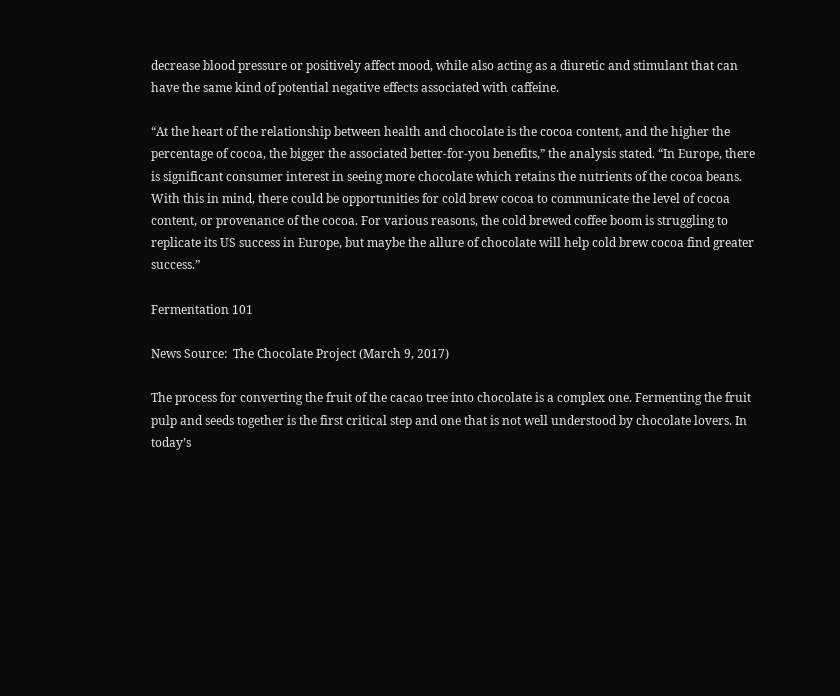decrease blood pressure or positively affect mood, while also acting as a diuretic and stimulant that can have the same kind of potential negative effects associated with caffeine.

“At the heart of the relationship between health and chocolate is the cocoa content, and the higher the percentage of cocoa, the bigger the associated better-for-you benefits,” the analysis stated. “In Europe, there is significant consumer interest in seeing more chocolate which retains the nutrients of the cocoa beans. With this in mind, there could be opportunities for cold brew cocoa to communicate the level of cocoa content, or provenance of the cocoa. For various reasons, the cold brewed coffee boom is struggling to replicate its US success in Europe, but maybe the allure of chocolate will help cold brew cocoa find greater success.”

Fermentation 101

News Source:  The Chocolate Project (March 9, 2017)

The process for converting the fruit of the cacao tree into chocolate is a complex one. Fermenting the fruit pulp and seeds together is the first critical step and one that is not well understood by chocolate lovers. In today’s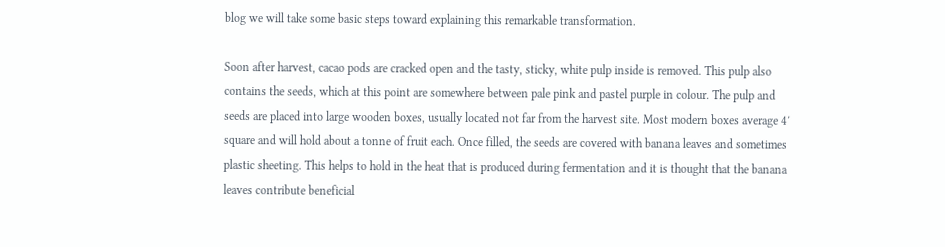blog we will take some basic steps toward explaining this remarkable transformation.

Soon after harvest, cacao pods are cracked open and the tasty, sticky, white pulp inside is removed. This pulp also contains the seeds, which at this point are somewhere between pale pink and pastel purple in colour. The pulp and seeds are placed into large wooden boxes, usually located not far from the harvest site. Most modern boxes average 4′ square and will hold about a tonne of fruit each. Once filled, the seeds are covered with banana leaves and sometimes plastic sheeting. This helps to hold in the heat that is produced during fermentation and it is thought that the banana leaves contribute beneficial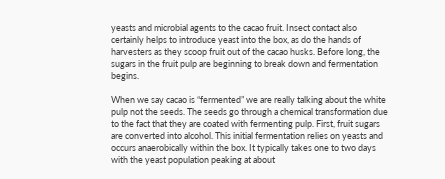yeasts and microbial agents to the cacao fruit. Insect contact also certainly helps to introduce yeast into the box, as do the hands of harvesters as they scoop fruit out of the cacao husks. Before long, the sugars in the fruit pulp are beginning to break down and fermentation begins.

When we say cacao is “fermented” we are really talking about the white pulp not the seeds. The seeds go through a chemical transformation due to the fact that they are coated with fermenting pulp. First, fruit sugars are converted into alcohol. This initial fermentation relies on yeasts and occurs anaerobically within the box. It typically takes one to two days with the yeast population peaking at about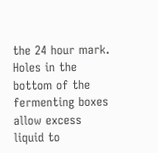the 24 hour mark. Holes in the bottom of the fermenting boxes allow excess liquid to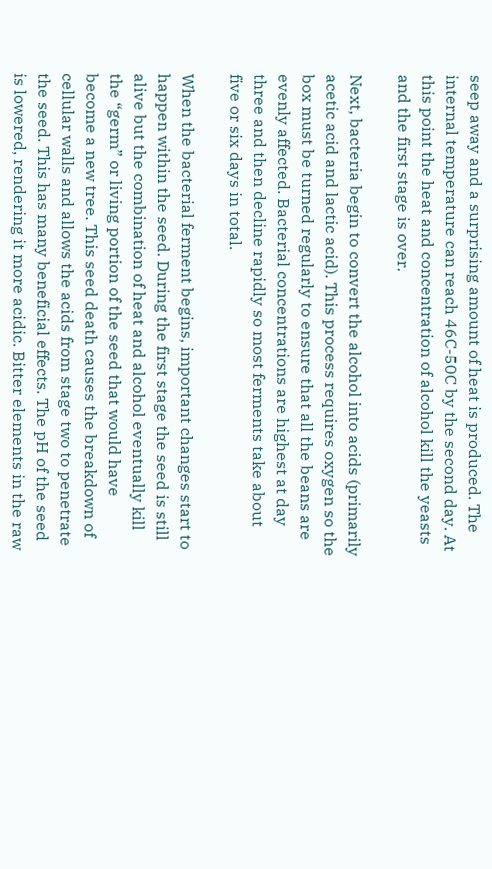seep away and a surprising amount of heat is produced. The internal temperature can reach 46C-50C by the second day. At this point the heat and concentration of alcohol kill the yeasts and the first stage is over.

Next, bacteria begin to convert the alcohol into acids (primarily acetic acid and lactic acid). This process requires oxygen so the box must be turned regularly to ensure that all the beans are evenly affected. Bacterial concentrations are highest at day three and then decline rapidly so most ferments take about five or six days in total.

When the bacterial ferment begins, important changes start to happen within the seed. During the first stage the seed is still alive but the combination of heat and alcohol eventually kill the “germ” or living portion of the seed that would have become a new tree. This seed death causes the breakdown of cellular walls and allows the acids from stage two to penetrate the seed. This has many beneficial effects. The pH of the seed is lowered, rendering it more acidic. Bitter elements in the raw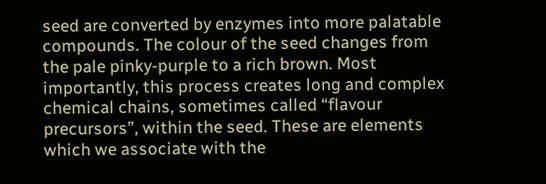seed are converted by enzymes into more palatable compounds. The colour of the seed changes from the pale pinky-purple to a rich brown. Most importantly, this process creates long and complex chemical chains, sometimes called “flavour precursors”, within the seed. These are elements which we associate with the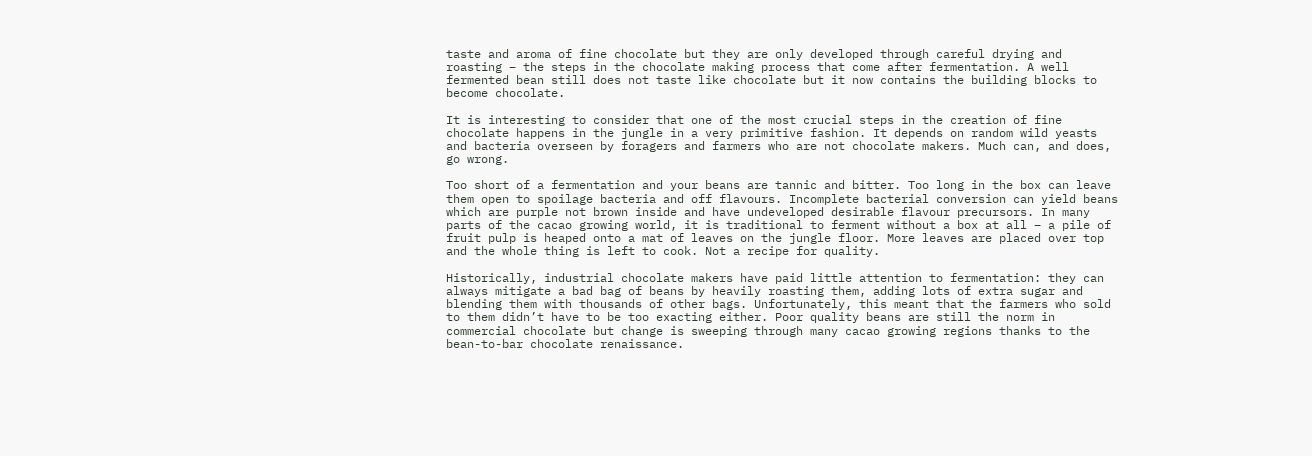taste and aroma of fine chocolate but they are only developed through careful drying and roasting – the steps in the chocolate making process that come after fermentation. A well fermented bean still does not taste like chocolate but it now contains the building blocks to become chocolate.

It is interesting to consider that one of the most crucial steps in the creation of fine chocolate happens in the jungle in a very primitive fashion. It depends on random wild yeasts and bacteria overseen by foragers and farmers who are not chocolate makers. Much can, and does, go wrong.

Too short of a fermentation and your beans are tannic and bitter. Too long in the box can leave them open to spoilage bacteria and off flavours. Incomplete bacterial conversion can yield beans which are purple not brown inside and have undeveloped desirable flavour precursors. In many parts of the cacao growing world, it is traditional to ferment without a box at all – a pile of fruit pulp is heaped onto a mat of leaves on the jungle floor. More leaves are placed over top and the whole thing is left to cook. Not a recipe for quality.

Historically, industrial chocolate makers have paid little attention to fermentation: they can always mitigate a bad bag of beans by heavily roasting them, adding lots of extra sugar and blending them with thousands of other bags. Unfortunately, this meant that the farmers who sold to them didn’t have to be too exacting either. Poor quality beans are still the norm in commercial chocolate but change is sweeping through many cacao growing regions thanks to the bean-to-bar chocolate renaissance.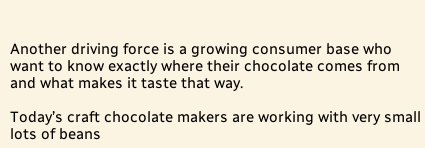Another driving force is a growing consumer base who want to know exactly where their chocolate comes from and what makes it taste that way.

Today’s craft chocolate makers are working with very small lots of beans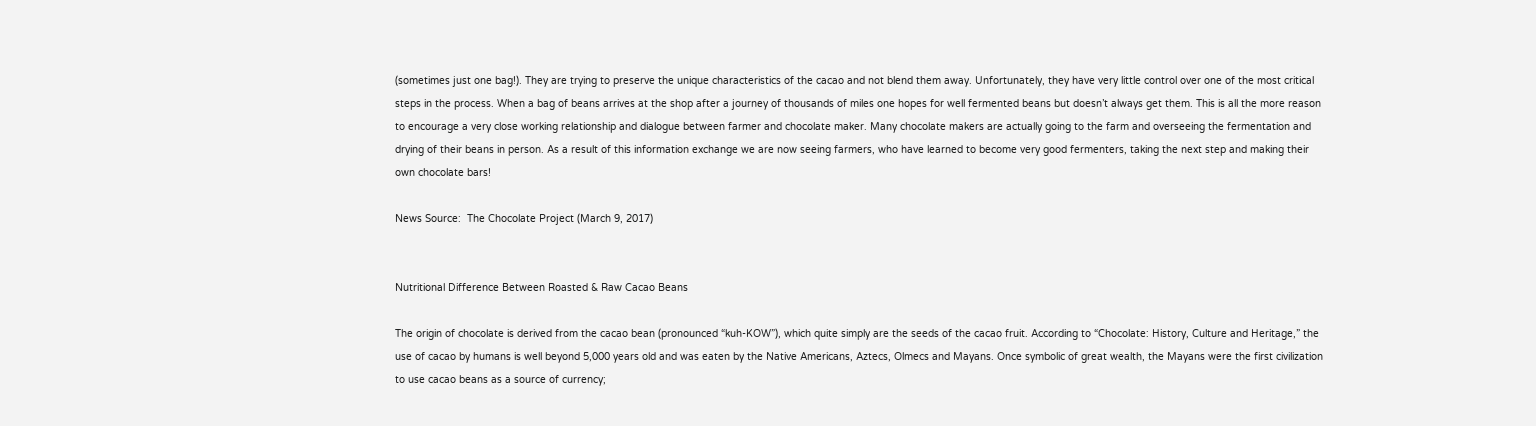(sometimes just one bag!). They are trying to preserve the unique characteristics of the cacao and not blend them away. Unfortunately, they have very little control over one of the most critical steps in the process. When a bag of beans arrives at the shop after a journey of thousands of miles one hopes for well fermented beans but doesn’t always get them. This is all the more reason to encourage a very close working relationship and dialogue between farmer and chocolate maker. Many chocolate makers are actually going to the farm and overseeing the fermentation and drying of their beans in person. As a result of this information exchange we are now seeing farmers, who have learned to become very good fermenters, taking the next step and making their own chocolate bars!

News Source:  The Chocolate Project (March 9, 2017)


Nutritional Difference Between Roasted & Raw Cacao Beans

The origin of chocolate is derived from the cacao bean (pronounced “kuh-KOW”), which quite simply are the seeds of the cacao fruit. According to “Chocolate: History, Culture and Heritage,” the use of cacao by humans is well beyond 5,000 years old and was eaten by the Native Americans, Aztecs, Olmecs and Mayans. Once symbolic of great wealth, the Mayans were the first civilization to use cacao beans as a source of currency;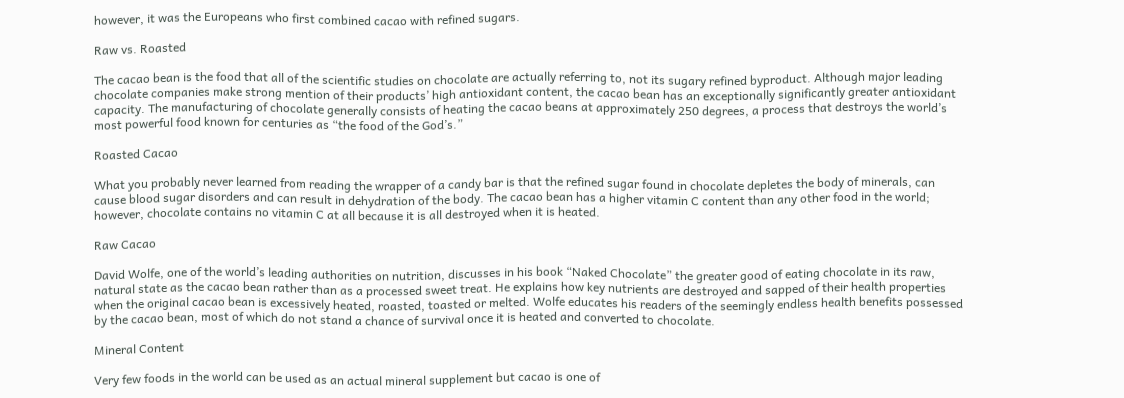however, it was the Europeans who first combined cacao with refined sugars.

Raw vs. Roasted

The cacao bean is the food that all of the scientific studies on chocolate are actually referring to, not its sugary refined byproduct. Although major leading chocolate companies make strong mention of their products’ high antioxidant content, the cacao bean has an exceptionally significantly greater antioxidant capacity. The manufacturing of chocolate generally consists of heating the cacao beans at approximately 250 degrees, a process that destroys the world’s most powerful food known for centuries as “the food of the God’s.”

Roasted Cacao

What you probably never learned from reading the wrapper of a candy bar is that the refined sugar found in chocolate depletes the body of minerals, can cause blood sugar disorders and can result in dehydration of the body. The cacao bean has a higher vitamin C content than any other food in the world; however, chocolate contains no vitamin C at all because it is all destroyed when it is heated.

Raw Cacao

David Wolfe, one of the world’s leading authorities on nutrition, discusses in his book “Naked Chocolate” the greater good of eating chocolate in its raw, natural state as the cacao bean rather than as a processed sweet treat. He explains how key nutrients are destroyed and sapped of their health properties when the original cacao bean is excessively heated, roasted, toasted or melted. Wolfe educates his readers of the seemingly endless health benefits possessed by the cacao bean, most of which do not stand a chance of survival once it is heated and converted to chocolate.

Mineral Content

Very few foods in the world can be used as an actual mineral supplement but cacao is one of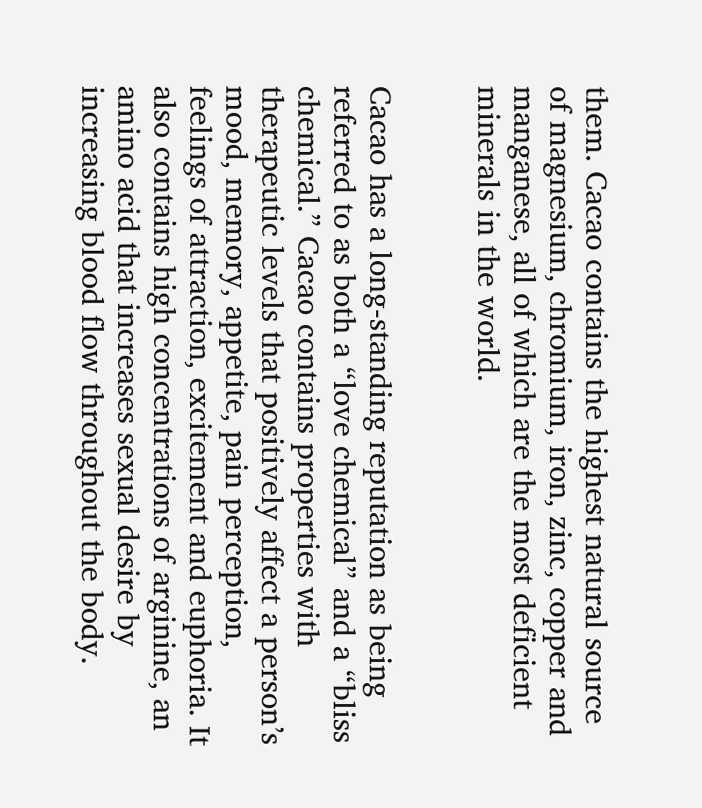them. Cacao contains the highest natural source of magnesium, chromium, iron, zinc, copper and manganese, all of which are the most deficient minerals in the world.


Cacao has a long-standing reputation as being referred to as both a “love chemical” and a “bliss chemical.” Cacao contains properties with therapeutic levels that positively affect a person’s mood, memory, appetite, pain perception, feelings of attraction, excitement and euphoria. It also contains high concentrations of arginine, an amino acid that increases sexual desire by increasing blood flow throughout the body.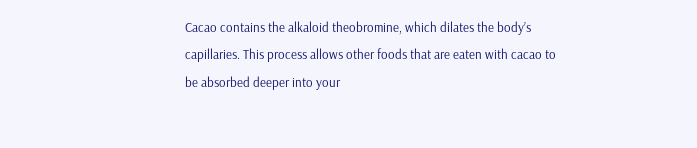Cacao contains the alkaloid theobromine, which dilates the body’s capillaries. This process allows other foods that are eaten with cacao to be absorbed deeper into your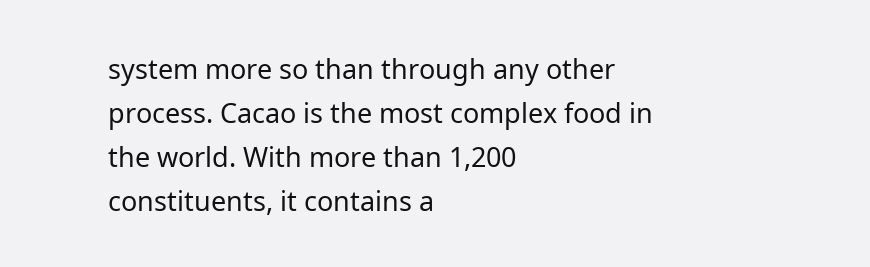system more so than through any other process. Cacao is the most complex food in the world. With more than 1,200 constituents, it contains a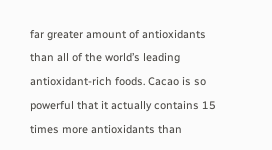far greater amount of antioxidants than all of the world’s leading antioxidant-rich foods. Cacao is so powerful that it actually contains 15 times more antioxidants than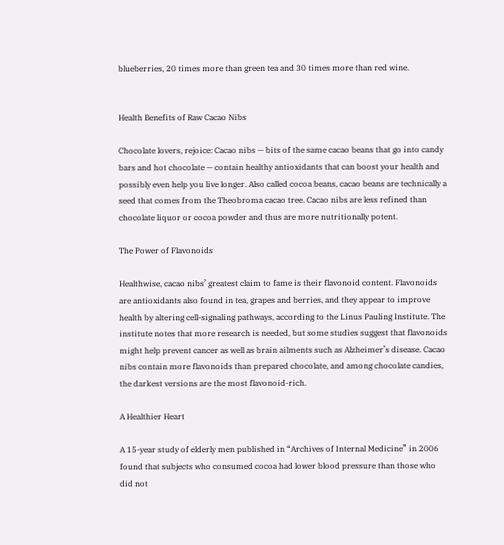blueberries, 20 times more than green tea and 30 times more than red wine.


Health Benefits of Raw Cacao Nibs

Chocolate lovers, rejoice: Cacao nibs — bits of the same cacao beans that go into candy bars and hot chocolate — contain healthy antioxidants that can boost your health and possibly even help you live longer. Also called cocoa beans, cacao beans are technically a seed that comes from the Theobroma cacao tree. Cacao nibs are less refined than chocolate liquor or cocoa powder and thus are more nutritionally potent.

The Power of Flavonoids

Healthwise, cacao nibs’ greatest claim to fame is their flavonoid content. Flavonoids are antioxidants also found in tea, grapes and berries, and they appear to improve health by altering cell-signaling pathways, according to the Linus Pauling Institute. The institute notes that more research is needed, but some studies suggest that flavonoids might help prevent cancer as well as brain ailments such as Alzheimer’s disease. Cacao nibs contain more flavonoids than prepared chocolate, and among chocolate candies, the darkest versions are the most flavonoid-rich.

A Healthier Heart

A 15-year study of elderly men published in “Archives of Internal Medicine” in 2006 found that subjects who consumed cocoa had lower blood pressure than those who did not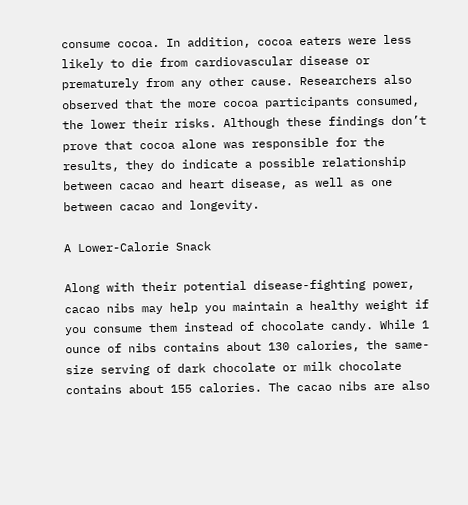consume cocoa. In addition, cocoa eaters were less likely to die from cardiovascular disease or prematurely from any other cause. Researchers also observed that the more cocoa participants consumed, the lower their risks. Although these findings don’t prove that cocoa alone was responsible for the results, they do indicate a possible relationship between cacao and heart disease, as well as one between cacao and longevity.

A Lower-Calorie Snack

Along with their potential disease-fighting power, cacao nibs may help you maintain a healthy weight if you consume them instead of chocolate candy. While 1 ounce of nibs contains about 130 calories, the same-size serving of dark chocolate or milk chocolate contains about 155 calories. The cacao nibs are also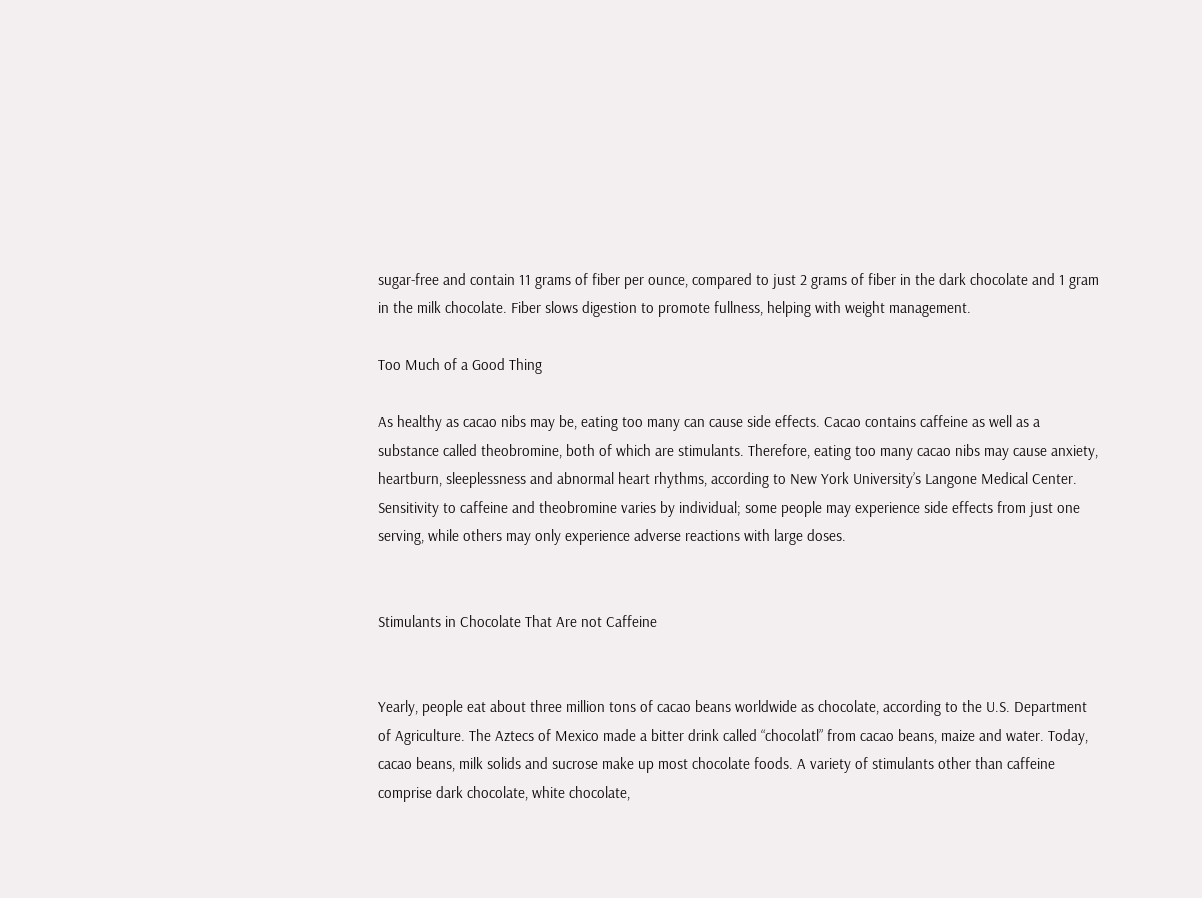sugar-free and contain 11 grams of fiber per ounce, compared to just 2 grams of fiber in the dark chocolate and 1 gram in the milk chocolate. Fiber slows digestion to promote fullness, helping with weight management.

Too Much of a Good Thing

As healthy as cacao nibs may be, eating too many can cause side effects. Cacao contains caffeine as well as a substance called theobromine, both of which are stimulants. Therefore, eating too many cacao nibs may cause anxiety, heartburn, sleeplessness and abnormal heart rhythms, according to New York University’s Langone Medical Center. Sensitivity to caffeine and theobromine varies by individual; some people may experience side effects from just one serving, while others may only experience adverse reactions with large doses.


Stimulants in Chocolate That Are not Caffeine


Yearly, people eat about three million tons of cacao beans worldwide as chocolate, according to the U.S. Department of Agriculture. The Aztecs of Mexico made a bitter drink called “chocolatl” from cacao beans, maize and water. Today, cacao beans, milk solids and sucrose make up most chocolate foods. A variety of stimulants other than caffeine comprise dark chocolate, white chocolate,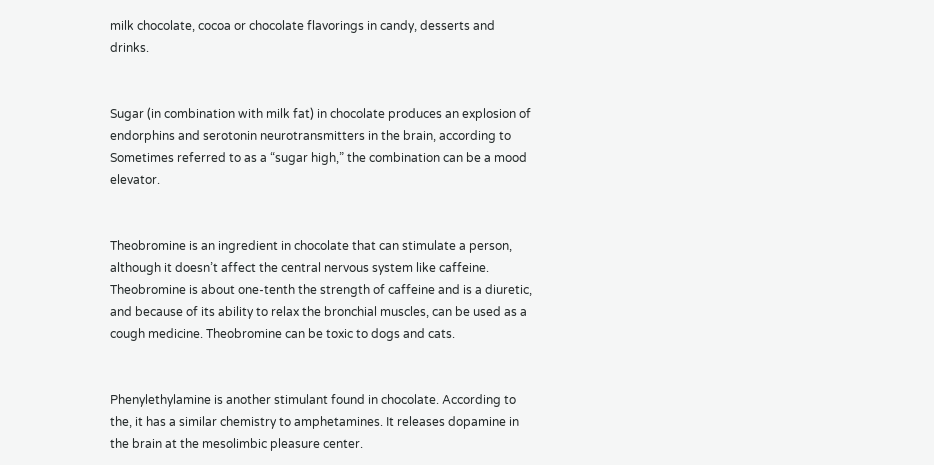milk chocolate, cocoa or chocolate flavorings in candy, desserts and drinks.


Sugar (in combination with milk fat) in chocolate produces an explosion of endorphins and serotonin neurotransmitters in the brain, according to Sometimes referred to as a “sugar high,” the combination can be a mood elevator.


Theobromine is an ingredient in chocolate that can stimulate a person, although it doesn’t affect the central nervous system like caffeine. Theobromine is about one-tenth the strength of caffeine and is a diuretic, and because of its ability to relax the bronchial muscles, can be used as a cough medicine. Theobromine can be toxic to dogs and cats.


Phenylethylamine is another stimulant found in chocolate. According to the, it has a similar chemistry to amphetamines. It releases dopamine in the brain at the mesolimbic pleasure center.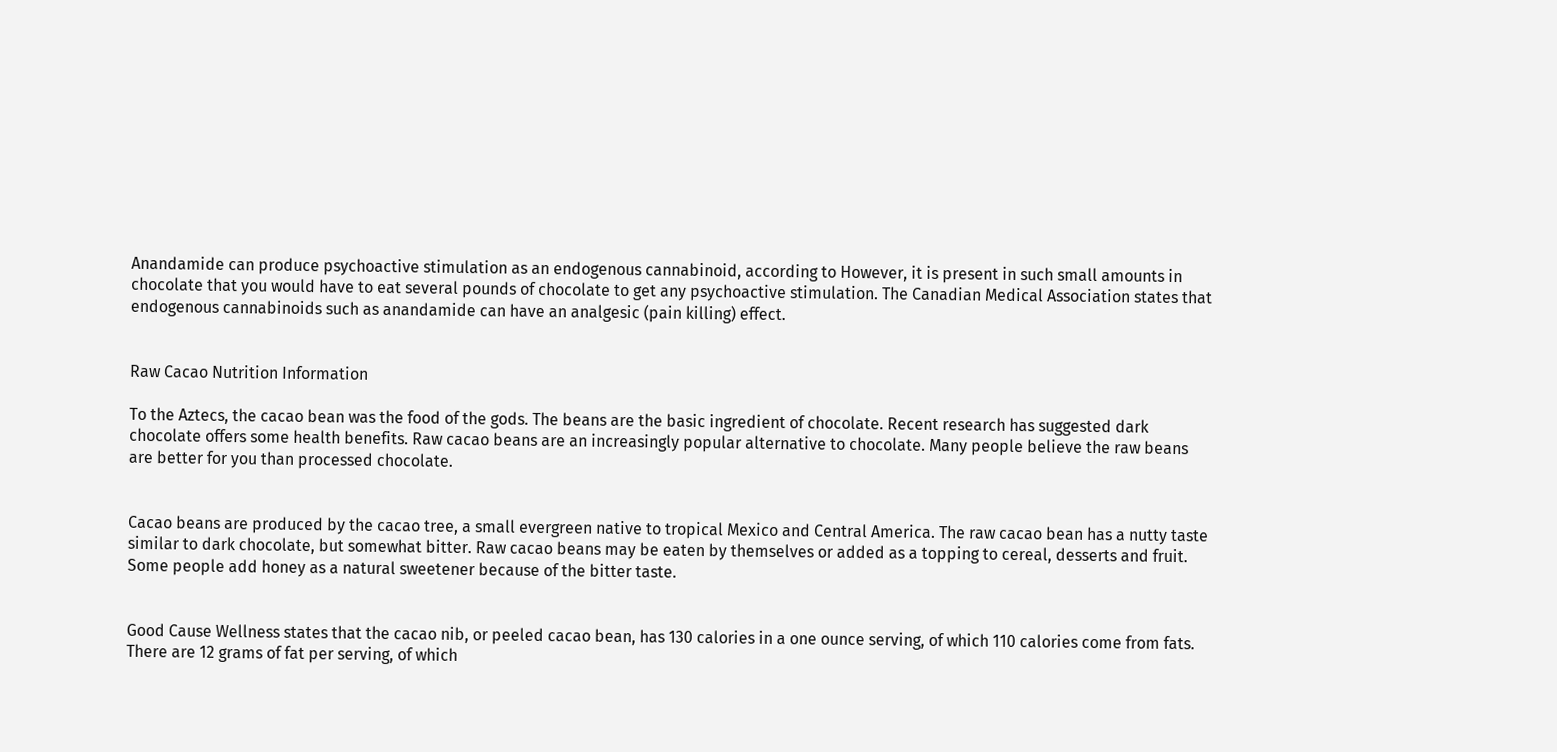Anandamide can produce psychoactive stimulation as an endogenous cannabinoid, according to However, it is present in such small amounts in chocolate that you would have to eat several pounds of chocolate to get any psychoactive stimulation. The Canadian Medical Association states that endogenous cannabinoids such as anandamide can have an analgesic (pain killing) effect.


Raw Cacao Nutrition Information

To the Aztecs, the cacao bean was the food of the gods. The beans are the basic ingredient of chocolate. Recent research has suggested dark chocolate offers some health benefits. Raw cacao beans are an increasingly popular alternative to chocolate. Many people believe the raw beans are better for you than processed chocolate.


Cacao beans are produced by the cacao tree, a small evergreen native to tropical Mexico and Central America. The raw cacao bean has a nutty taste similar to dark chocolate, but somewhat bitter. Raw cacao beans may be eaten by themselves or added as a topping to cereal, desserts and fruit. Some people add honey as a natural sweetener because of the bitter taste.


Good Cause Wellness states that the cacao nib, or peeled cacao bean, has 130 calories in a one ounce serving, of which 110 calories come from fats. There are 12 grams of fat per serving, of which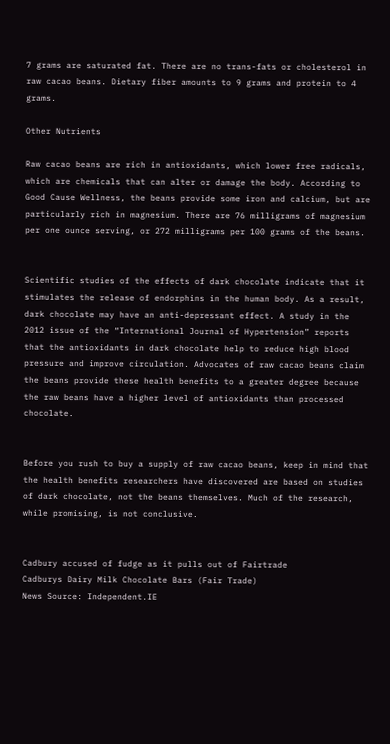7 grams are saturated fat. There are no trans-fats or cholesterol in raw cacao beans. Dietary fiber amounts to 9 grams and protein to 4 grams.

Other Nutrients

Raw cacao beans are rich in antioxidants, which lower free radicals, which are chemicals that can alter or damage the body. According to Good Cause Wellness, the beans provide some iron and calcium, but are particularly rich in magnesium. There are 76 milligrams of magnesium per one ounce serving, or 272 milligrams per 100 grams of the beans.


Scientific studies of the effects of dark chocolate indicate that it stimulates the release of endorphins in the human body. As a result, dark chocolate may have an anti-depressant effect. A study in the 2012 issue of the “International Journal of Hypertension” reports that the antioxidants in dark chocolate help to reduce high blood pressure and improve circulation. Advocates of raw cacao beans claim the beans provide these health benefits to a greater degree because the raw beans have a higher level of antioxidants than processed chocolate.


Before you rush to buy a supply of raw cacao beans, keep in mind that the health benefits researchers have discovered are based on studies of dark chocolate, not the beans themselves. Much of the research, while promising, is not conclusive.


Cadbury accused of fudge as it pulls out of Fairtrade
Cadburys Dairy Milk Chocolate Bars (Fair Trade)
News Source: Independent.IE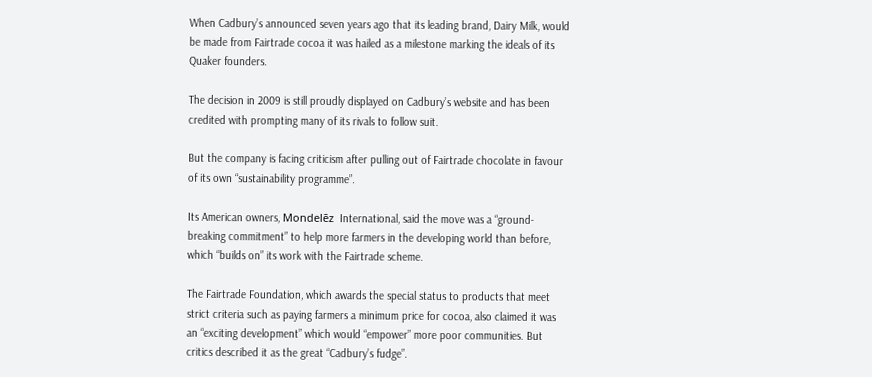When Cadbury’s announced seven years ago that its leading brand, Dairy Milk, would be made from Fairtrade cocoa it was hailed as a milestone marking the ideals of its Quaker founders.

The decision in 2009 is still proudly displayed on Cadbury’s website and has been credited with prompting many of its rivals to follow suit.

But the company is facing criticism after pulling out of Fairtrade chocolate in favour of its own “sustainability programme”.

Its American owners, Mondelēz  International, said the move was a “ground-breaking commitment” to help more farmers in the developing world than before, which “builds on” its work with the Fairtrade scheme.

The Fairtrade Foundation, which awards the special status to products that meet strict criteria such as paying farmers a minimum price for cocoa, also claimed it was an “exciting development” which would “empower” more poor communities. But critics described it as the great “Cadbury’s fudge”.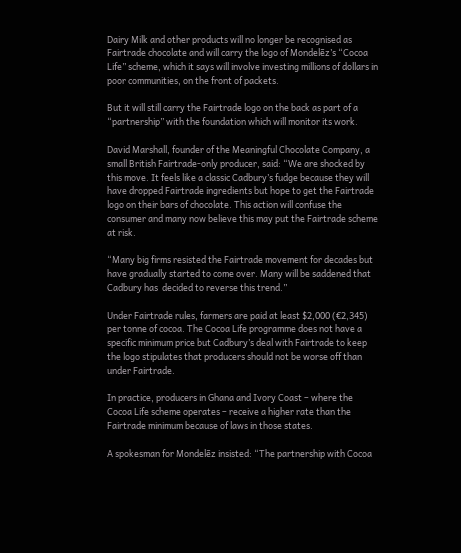Dairy Milk and other products will no longer be recognised as Fairtrade chocolate and will carry the logo of Mondelēz’s “Cocoa Life” scheme, which it says will involve investing millions of dollars in poor communities, on the front of packets.

But it will still carry the Fairtrade logo on the back as part of a “partnership” with the foundation which will monitor its work.

David Marshall, founder of the Meaningful Chocolate Company, a small British Fairtrade-only producer, said: “We are shocked by this move. It feels like a classic Cadbury’s fudge because they will have dropped Fairtrade ingredients but hope to get the Fairtrade logo on their bars of chocolate. This action will confuse the consumer and many now believe this may put the Fairtrade scheme at risk.

“Many big firms resisted the Fairtrade movement for decades but have gradually started to come over. Many will be saddened that Cadbury has  decided to reverse this trend.”

Under Fairtrade rules, farmers are paid at least $2,000 (€2,345) per tonne of cocoa. The Cocoa Life programme does not have a specific minimum price but Cadbury’s deal with Fairtrade to keep the logo stipulates that producers should not be worse off than under Fairtrade.

In practice, producers in Ghana and Ivory Coast – where the Cocoa Life scheme operates – receive a higher rate than the Fairtrade minimum because of laws in those states.

A spokesman for Mondelēz insisted: “The partnership with Cocoa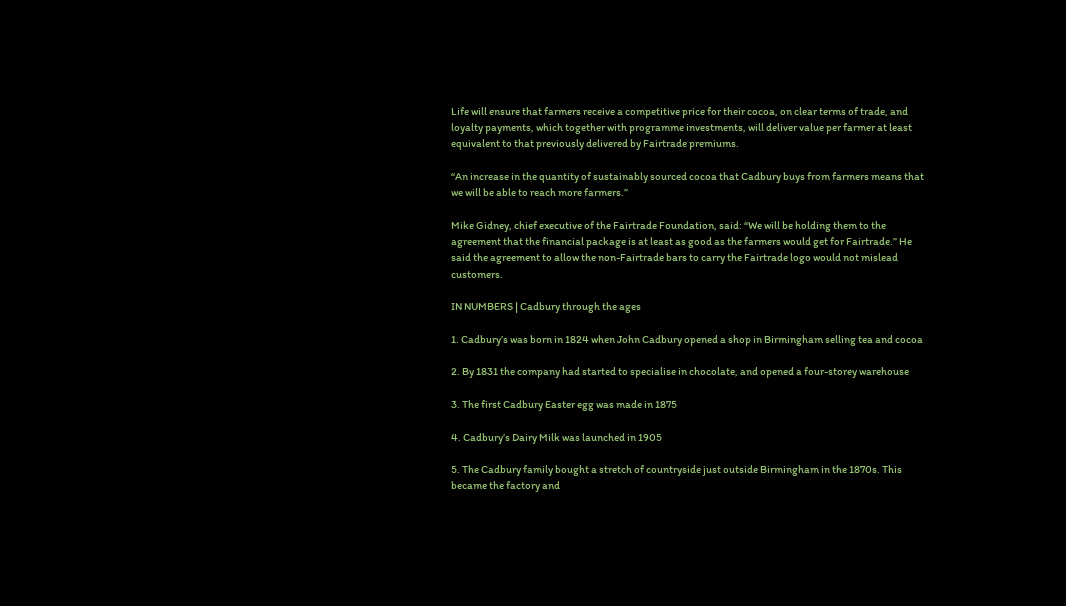Life will ensure that farmers receive a competitive price for their cocoa, on clear terms of trade, and loyalty payments, which together with programme investments, will deliver value per farmer at least equivalent to that previously delivered by Fairtrade premiums.

“An increase in the quantity of sustainably sourced cocoa that Cadbury buys from farmers means that we will be able to reach more farmers.”

Mike Gidney, chief executive of the Fairtrade Foundation, said: “We will be holding them to the agreement that the financial package is at least as good as the farmers would get for Fairtrade.” He said the agreement to allow the non-Fairtrade bars to carry the Fairtrade logo would not mislead customers.

IN NUMBERS | Cadbury through the ages

1. Cadbury’s was born in 1824 when John Cadbury opened a shop in Birmingham selling tea and cocoa

2. By 1831 the company had started to specialise in chocolate, and opened a four-storey warehouse

3. The first Cadbury Easter egg was made in 1875

4. Cadbury’s Dairy Milk was launched in 1905

5. The Cadbury family bought a stretch of countryside just outside Birmingham in the 1870s. This became the factory and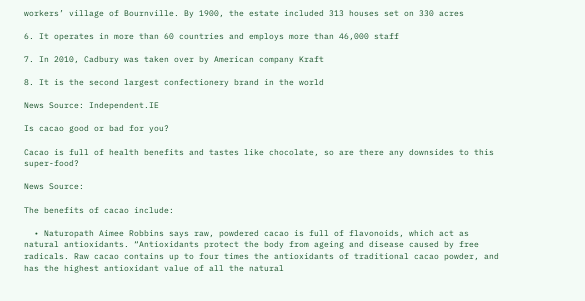workers’ village of Bournville. By 1900, the estate included 313 houses set on 330 acres

6. It operates in more than 60 countries and employs more than 46,000 staff

7. In 2010, Cadbury was taken over by American company Kraft

8. It is the second largest confectionery brand in the world

News Source: Independent.IE

Is cacao good or bad for you?

Cacao is full of health benefits and tastes like chocolate, so are there any downsides to this super-food?

News Source:

The benefits of cacao include:

  • Naturopath Aimee Robbins says raw, powdered cacao is full of flavonoids, which act as natural antioxidants. “Antioxidants protect the body from ageing and disease caused by free radicals. Raw cacao contains up to four times the antioxidants of traditional cacao powder, and has the highest antioxidant value of all the natural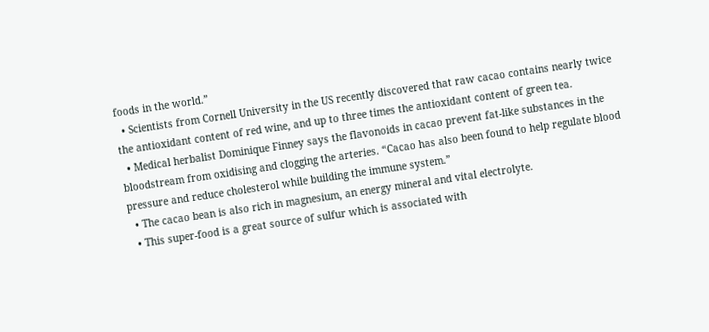foods in the world.”
  • Scientists from Cornell University in the US recently discovered that raw cacao contains nearly twice the antioxidant content of red wine, and up to three times the antioxidant content of green tea.
  • Medical herbalist Dominique Finney says the flavonoids in cacao prevent fat-like substances in the bloodstream from oxidising and clogging the arteries. “Cacao has also been found to help regulate blood pressure and reduce cholesterol while building the immune system.”
  • The cacao bean is also rich in magnesium, an energy mineral and vital electrolyte.
  • This super-food is a great source of sulfur which is associated with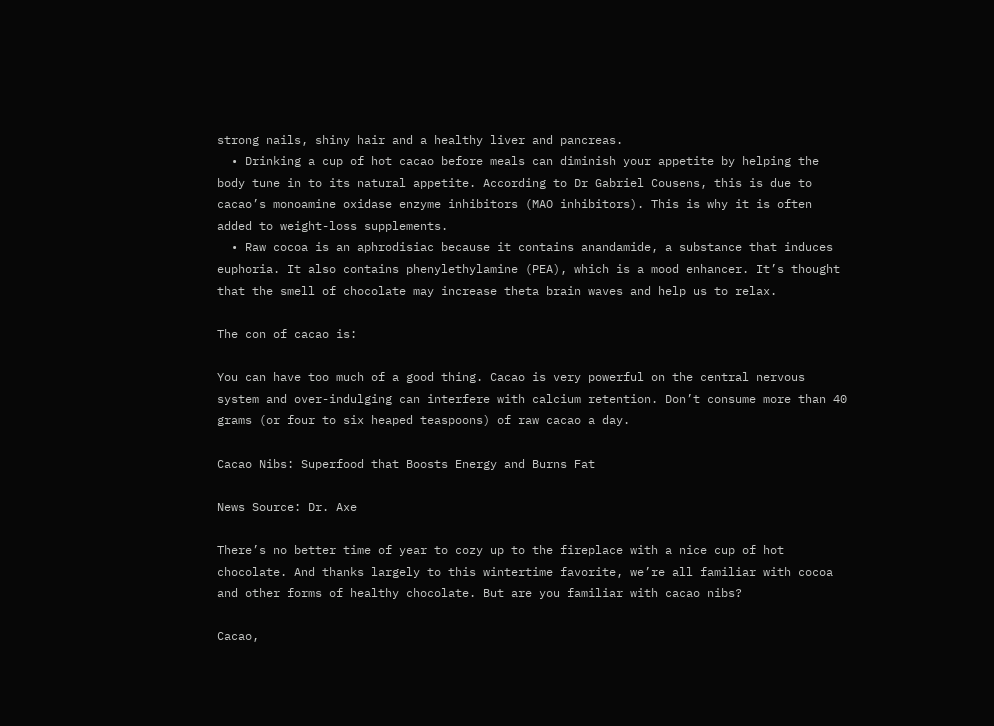strong nails, shiny hair and a healthy liver and pancreas.
  • Drinking a cup of hot cacao before meals can diminish your appetite by helping the body tune in to its natural appetite. According to Dr Gabriel Cousens, this is due to cacao’s monoamine oxidase enzyme inhibitors (MAO inhibitors). This is why it is often added to weight-loss supplements.
  • Raw cocoa is an aphrodisiac because it contains anandamide, a substance that induces euphoria. It also contains phenylethylamine (PEA), which is a mood enhancer. It’s thought that the smell of chocolate may increase theta brain waves and help us to relax.

The con of cacao is:

You can have too much of a good thing. Cacao is very powerful on the central nervous system and over-indulging can interfere with calcium retention. Don’t consume more than 40 grams (or four to six heaped teaspoons) of raw cacao a day.

Cacao Nibs: Superfood that Boosts Energy and Burns Fat

News Source: Dr. Axe

There’s no better time of year to cozy up to the fireplace with a nice cup of hot chocolate. And thanks largely to this wintertime favorite, we’re all familiar with cocoa and other forms of healthy chocolate. But are you familiar with cacao nibs?

Cacao,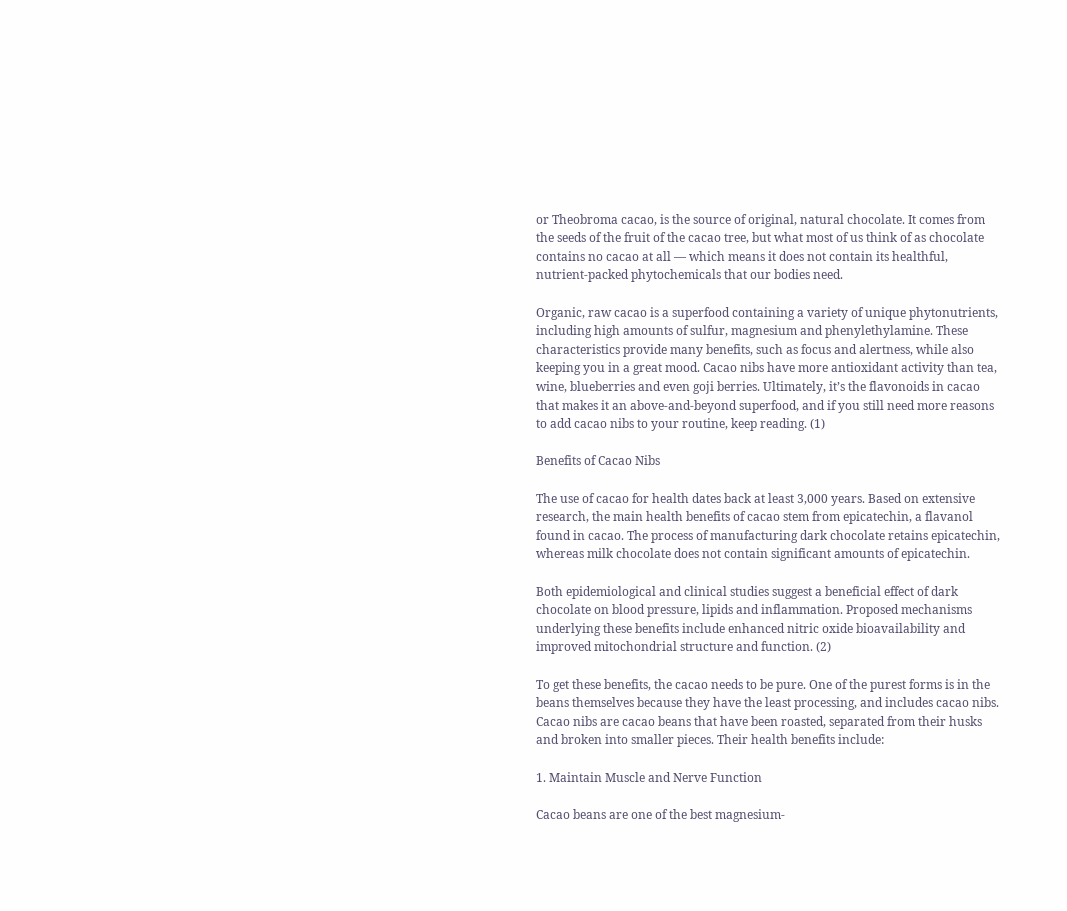or Theobroma cacao, is the source of original, natural chocolate. It comes from the seeds of the fruit of the cacao tree, but what most of us think of as chocolate contains no cacao at all — which means it does not contain its healthful, nutrient-packed phytochemicals that our bodies need.

Organic, raw cacao is a superfood containing a variety of unique phytonutrients, including high amounts of sulfur, magnesium and phenylethylamine. These characteristics provide many benefits, such as focus and alertness, while also keeping you in a great mood. Cacao nibs have more antioxidant activity than tea, wine, blueberries and even goji berries. Ultimately, it’s the flavonoids in cacao that makes it an above-and-beyond superfood, and if you still need more reasons to add cacao nibs to your routine, keep reading. (1)

Benefits of Cacao Nibs

The use of cacao for health dates back at least 3,000 years. Based on extensive research, the main health benefits of cacao stem from epicatechin, a flavanol found in cacao. The process of manufacturing dark chocolate retains epicatechin, whereas milk chocolate does not contain significant amounts of epicatechin.

Both epidemiological and clinical studies suggest a beneficial effect of dark chocolate on blood pressure, lipids and inflammation. Proposed mechanisms underlying these benefits include enhanced nitric oxide bioavailability and improved mitochondrial structure and function. (2)

To get these benefits, the cacao needs to be pure. One of the purest forms is in the beans themselves because they have the least processing, and includes cacao nibs. Cacao nibs are cacao beans that have been roasted, separated from their husks and broken into smaller pieces. Their health benefits include:

1. Maintain Muscle and Nerve Function

Cacao beans are one of the best magnesium-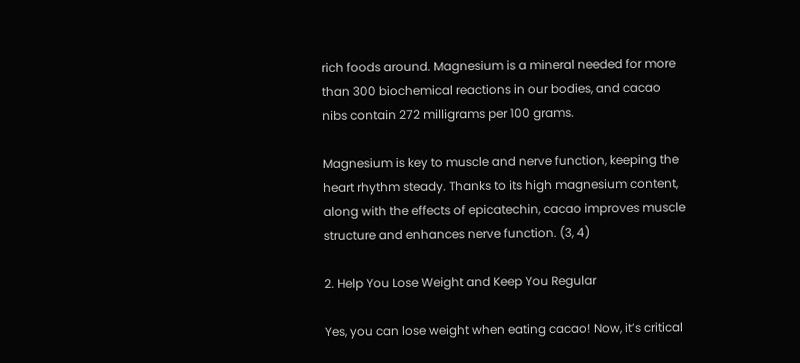rich foods around. Magnesium is a mineral needed for more than 300 biochemical reactions in our bodies, and cacao nibs contain 272 milligrams per 100 grams.

Magnesium is key to muscle and nerve function, keeping the heart rhythm steady. Thanks to its high magnesium content, along with the effects of epicatechin, cacao improves muscle structure and enhances nerve function. (3, 4)

2. Help You Lose Weight and Keep You Regular

Yes, you can lose weight when eating cacao! Now, it’s critical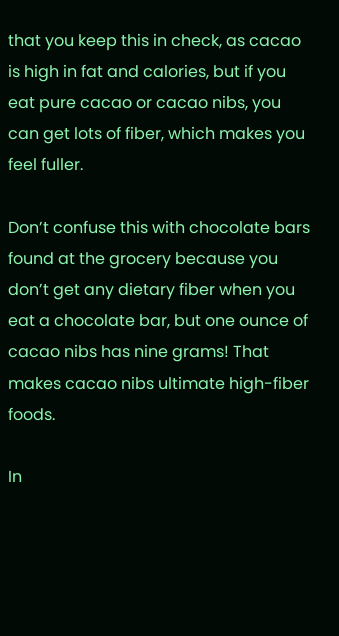that you keep this in check, as cacao is high in fat and calories, but if you eat pure cacao or cacao nibs, you can get lots of fiber, which makes you feel fuller.

Don’t confuse this with chocolate bars found at the grocery because you don’t get any dietary fiber when you eat a chocolate bar, but one ounce of cacao nibs has nine grams! That makes cacao nibs ultimate high-fiber foods.

In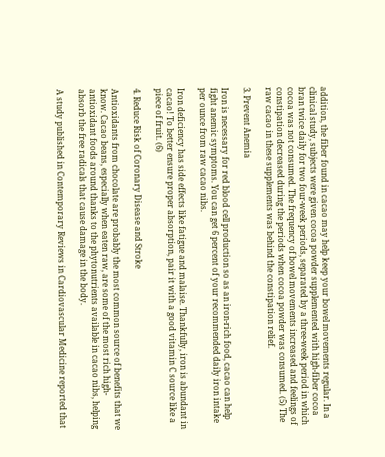addition, the fiber found in cacao may help keep your bowel movements regular. In a clinical study, subjects were given cocoa powder supplemented with high-fiber cocoa bran twice daily for two four-week periods, separated by a three-week period in which cocoa was not consumed. The frequency of bowel movements increased and feelings of constipation decreased during the periods when cocoa powder was consumed. (5) The raw cacao in these supplements was behind the constipation relief.

3. Prevent Anemia

Iron is necessary for red blood cell production so as an iron-rich food, cacao can help fight anemic symptoms. You can get 6 percent of your recommended daily iron intake per ounce from raw cacao nibs.

Iron deficiency has side effects like fatigue and malaise. Thankfully, iron is abundant in cacao! To better ensure proper absorption, pair it with a good vitamin C source like a piece of fruit. (6)

4. Reduce Risk of Coronary Disease and Stroke

Antioxidants from chocolate are probably the most common source of benefits that we know. Cacao beans, especially when eaten raw, are some of the most rich high-antioxidant foods around thanks to the phytonutrients available in cacao nibs, helping absorb the free radicals that cause damage in the body.

A study published in Contemporary Reviews in Cardiovascular Medicine reported that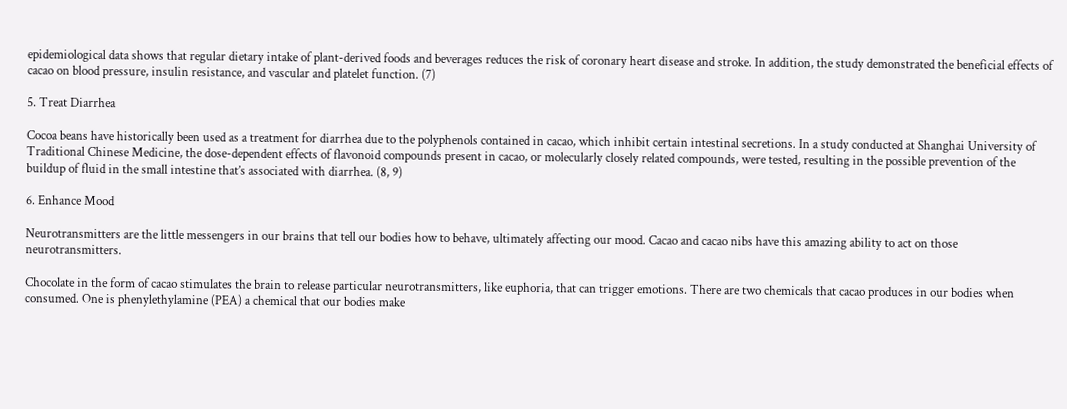epidemiological data shows that regular dietary intake of plant-derived foods and beverages reduces the risk of coronary heart disease and stroke. In addition, the study demonstrated the beneficial effects of cacao on blood pressure, insulin resistance, and vascular and platelet function. (7)

5. Treat Diarrhea

Cocoa beans have historically been used as a treatment for diarrhea due to the polyphenols contained in cacao, which inhibit certain intestinal secretions. In a study conducted at Shanghai University of Traditional Chinese Medicine, the dose-dependent effects of flavonoid compounds present in cacao, or molecularly closely related compounds, were tested, resulting in the possible prevention of the buildup of fluid in the small intestine that’s associated with diarrhea. (8, 9)

6. Enhance Mood

Neurotransmitters are the little messengers in our brains that tell our bodies how to behave, ultimately affecting our mood. Cacao and cacao nibs have this amazing ability to act on those neurotransmitters.

Chocolate in the form of cacao stimulates the brain to release particular neurotransmitters, like euphoria, that can trigger emotions. There are two chemicals that cacao produces in our bodies when consumed. One is phenylethylamine (PEA) a chemical that our bodies make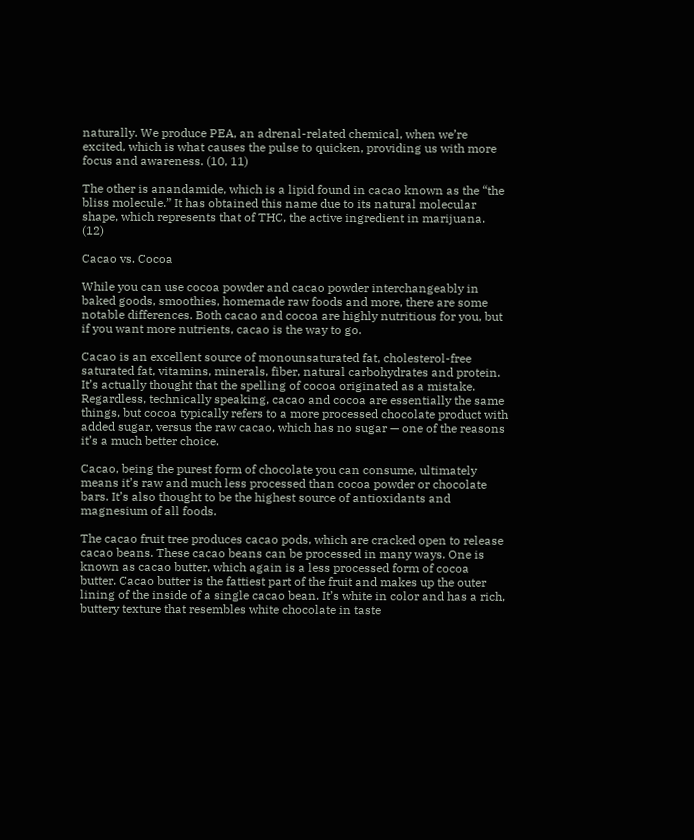naturally. We produce PEA, an adrenal-related chemical, when we’re excited, which is what causes the pulse to quicken, providing us with more focus and awareness. (10, 11)

The other is anandamide, which is a lipid found in cacao known as the “the bliss molecule.” It has obtained this name due to its natural molecular shape, which represents that of THC, the active ingredient in marijuana. (12)

Cacao vs. Cocoa

While you can use cocoa powder and cacao powder interchangeably in baked goods, smoothies, homemade raw foods and more, there are some notable differences. Both cacao and cocoa are highly nutritious for you, but if you want more nutrients, cacao is the way to go.

Cacao is an excellent source of monounsaturated fat, cholesterol-free saturated fat, vitamins, minerals, fiber, natural carbohydrates and protein. It’s actually thought that the spelling of cocoa originated as a mistake. Regardless, technically speaking, cacao and cocoa are essentially the same things, but cocoa typically refers to a more processed chocolate product with added sugar, versus the raw cacao, which has no sugar — one of the reasons it’s a much better choice.

Cacao, being the purest form of chocolate you can consume, ultimately means it’s raw and much less processed than cocoa powder or chocolate bars. It’s also thought to be the highest source of antioxidants and magnesium of all foods.

The cacao fruit tree produces cacao pods, which are cracked open to release cacao beans. These cacao beans can be processed in many ways. One is known as cacao butter, which again is a less processed form of cocoa butter. Cacao butter is the fattiest part of the fruit and makes up the outer lining of the inside of a single cacao bean. It’s white in color and has a rich, buttery texture that resembles white chocolate in taste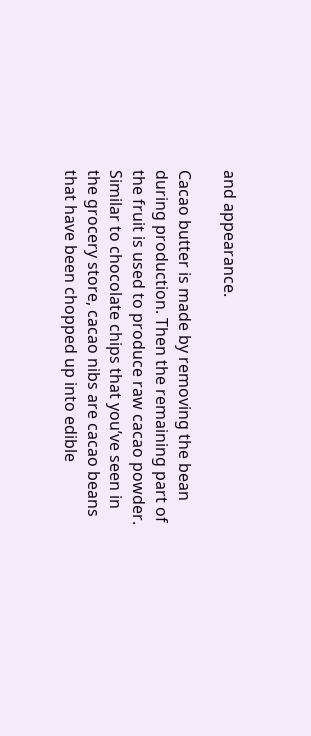and appearance.

Cacao butter is made by removing the bean during production. Then the remaining part of the fruit is used to produce raw cacao powder. Similar to chocolate chips that you’ve seen in the grocery store, cacao nibs are cacao beans that have been chopped up into edible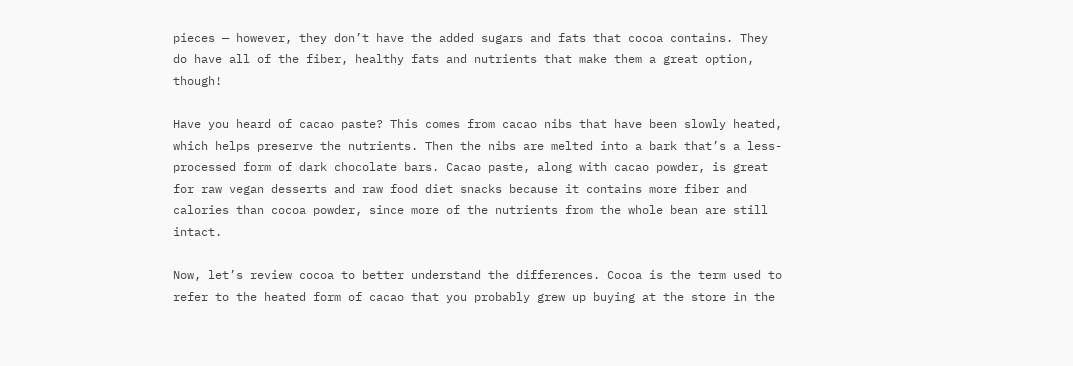pieces — however, they don’t have the added sugars and fats that cocoa contains. They do have all of the fiber, healthy fats and nutrients that make them a great option, though!

Have you heard of cacao paste? This comes from cacao nibs that have been slowly heated, which helps preserve the nutrients. Then the nibs are melted into a bark that’s a less-processed form of dark chocolate bars. Cacao paste, along with cacao powder, is great for raw vegan desserts and raw food diet snacks because it contains more fiber and calories than cocoa powder, since more of the nutrients from the whole bean are still intact.

Now, let’s review cocoa to better understand the differences. Cocoa is the term used to refer to the heated form of cacao that you probably grew up buying at the store in the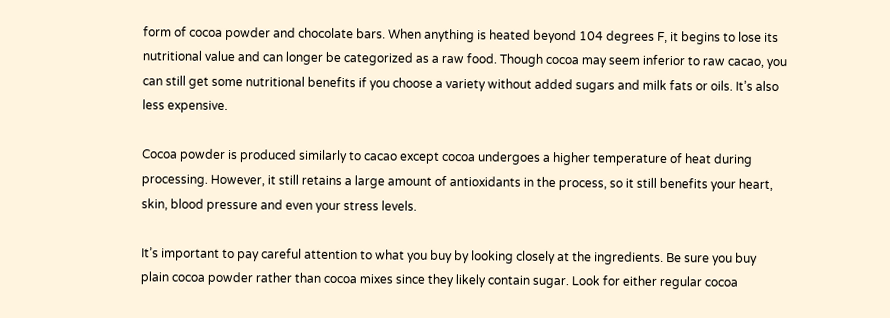form of cocoa powder and chocolate bars. When anything is heated beyond 104 degrees F, it begins to lose its nutritional value and can longer be categorized as a raw food. Though cocoa may seem inferior to raw cacao, you can still get some nutritional benefits if you choose a variety without added sugars and milk fats or oils. It’s also less expensive.

Cocoa powder is produced similarly to cacao except cocoa undergoes a higher temperature of heat during processing. However, it still retains a large amount of antioxidants in the process, so it still benefits your heart, skin, blood pressure and even your stress levels.

It’s important to pay careful attention to what you buy by looking closely at the ingredients. Be sure you buy plain cocoa powder rather than cocoa mixes since they likely contain sugar. Look for either regular cocoa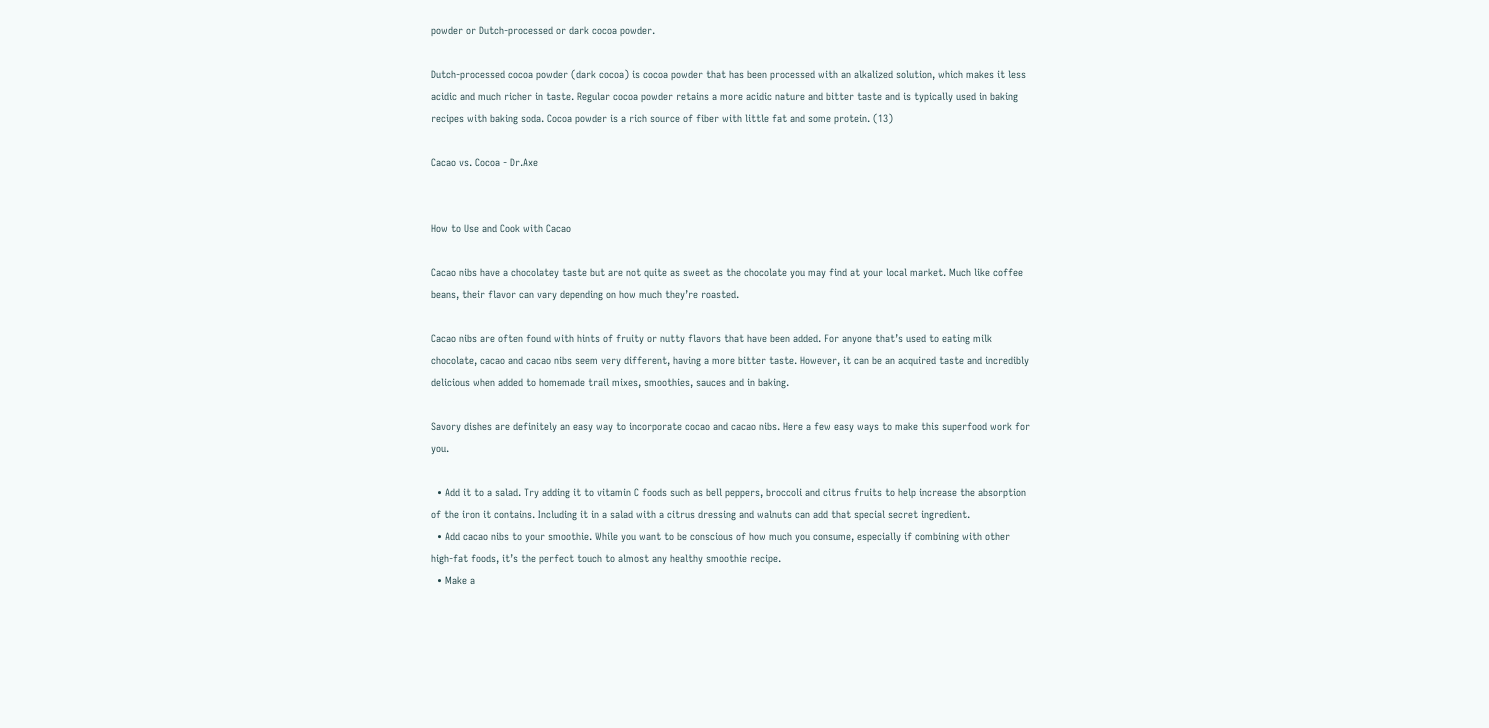powder or Dutch-processed or dark cocoa powder.

Dutch-processed cocoa powder (dark cocoa) is cocoa powder that has been processed with an alkalized solution, which makes it less acidic and much richer in taste. Regular cocoa powder retains a more acidic nature and bitter taste and is typically used in baking recipes with baking soda. Cocoa powder is a rich source of fiber with little fat and some protein. (13)

Cacao vs. Cocoa - Dr.Axe


How to Use and Cook with Cacao

Cacao nibs have a chocolatey taste but are not quite as sweet as the chocolate you may find at your local market. Much like coffee beans, their flavor can vary depending on how much they’re roasted.

Cacao nibs are often found with hints of fruity or nutty flavors that have been added. For anyone that’s used to eating milk chocolate, cacao and cacao nibs seem very different, having a more bitter taste. However, it can be an acquired taste and incredibly delicious when added to homemade trail mixes, smoothies, sauces and in baking.

Savory dishes are definitely an easy way to incorporate cocao and cacao nibs. Here a few easy ways to make this superfood work for you.

  • Add it to a salad. Try adding it to vitamin C foods such as bell peppers, broccoli and citrus fruits to help increase the absorption of the iron it contains. Including it in a salad with a citrus dressing and walnuts can add that special secret ingredient.
  • Add cacao nibs to your smoothie. While you want to be conscious of how much you consume, especially if combining with other high-fat foods, it’s the perfect touch to almost any healthy smoothie recipe.
  • Make a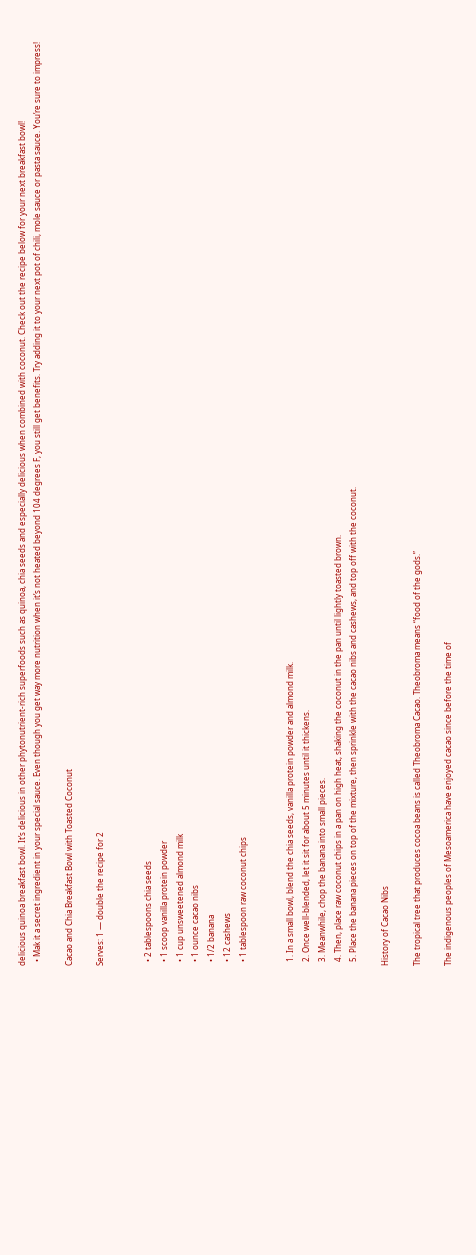delicious quinoa breakfast bowl. It’s delicious in other phytonutrient-rich superfoods such as quinoa, chia seeds and especially delicious when combined with coconut. Check out the recipe below for your next breakfast bowl!
  • Mak it a secret ingredient in your special sauce. Even though you get way more nutrition when it’s not heated beyond 104 degrees F, you still get benefits. Try adding it to your next pot of chili, mole sauce or pasta sauce. You’re sure to impress!

Cacao and Chia Breakfast Bowl with Toasted Coconut

Serves: 1 — double the recipe for 2


  • 2 tablespoons chia seeds
  • 1 scoop vanilla protein powder
  • 1 cup unsweetened almond milk
  • 1 ounce cacao nibs
  • 1/2 banana
  • 12 cashews
  • 1 tablespoon raw coconut chips


  1. In a small bowl, blend the chia seeds, vanilla protein powder and almond milk.
  2. Once well-blended, let it sit for about 5 minutes until it thickens.
  3. Meanwhile, chop the banana into small pieces.
  4. Then, place raw coconut chips in a pan on high heat, shaking the coconut in the pan until lightly toasted brown.
  5. Place the banana pieces on top of the mixture, then sprinkle with the cacao nibs and cashews, and top off with the coconut.

History of Cacao Nibs

The tropical tree that produces cocoa beans is called Theobroma Cacao. Theobroma means “food of the gods.”

The indigenous peoples of Mesoamerica have enjoyed cacao since before the time of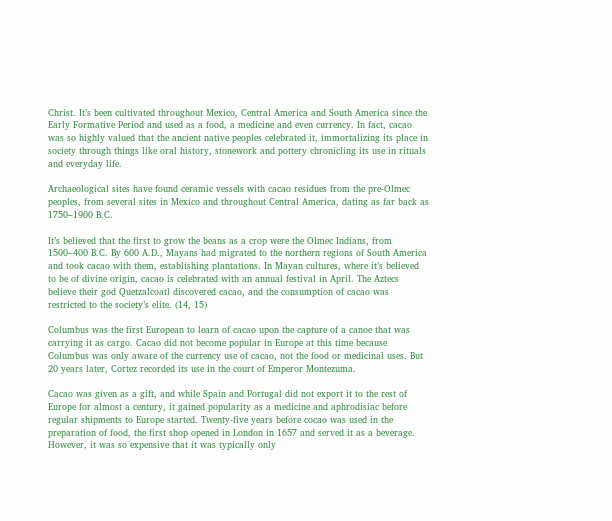Christ. It’s been cultivated throughout Mexico, Central America and South America since the Early Formative Period and used as a food, a medicine and even currency. In fact, cacao was so highly valued that the ancient native peoples celebrated it, immortalizing its place in society through things like oral history, stonework and pottery chronicling its use in rituals and everyday life.

Archaeological sites have found ceramic vessels with cacao residues from the pre-Olmec peoples, from several sites in Mexico and throughout Central America, dating as far back as 1750–1900 B.C.

It’s believed that the first to grow the beans as a crop were the Olmec Indians, from 1500–400 B.C. By 600 A.D., Mayans had migrated to the northern regions of South America and took cacao with them, establishing plantations. In Mayan cultures, where it’s believed to be of divine origin, cacao is celebrated with an annual festival in April. The Aztecs believe their god Quetzalcoatl discovered cacao, and the consumption of cacao was restricted to the society’s elite. (14, 15)

Columbus was the first European to learn of cacao upon the capture of a canoe that was carrying it as cargo. Cacao did not become popular in Europe at this time because Columbus was only aware of the currency use of cacao, not the food or medicinal uses. But 20 years later, Cortez recorded its use in the court of Emperor Montezuma.

Cacao was given as a gift, and while Spain and Portugal did not export it to the rest of Europe for almost a century, it gained popularity as a medicine and aphrodisiac before regular shipments to Europe started. Twenty-five years before cocao was used in the preparation of food, the first shop opened in London in 1657 and served it as a beverage. However, it was so expensive that it was typically only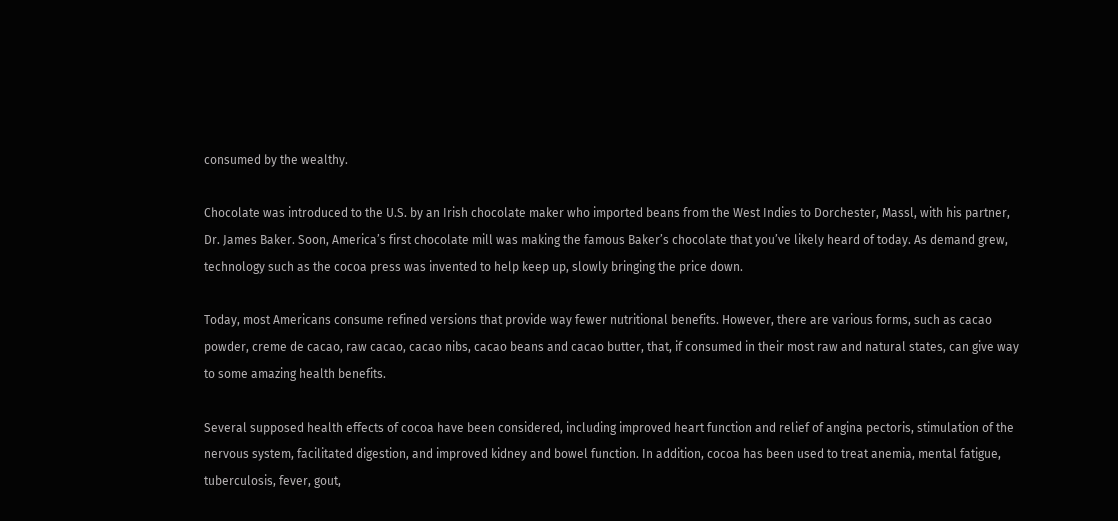consumed by the wealthy.

Chocolate was introduced to the U.S. by an Irish chocolate maker who imported beans from the West Indies to Dorchester, Massl, with his partner, Dr. James Baker. Soon, America’s first chocolate mill was making the famous Baker’s chocolate that you’ve likely heard of today. As demand grew, technology such as the cocoa press was invented to help keep up, slowly bringing the price down.

Today, most Americans consume refined versions that provide way fewer nutritional benefits. However, there are various forms, such as cacao powder, creme de cacao, raw cacao, cacao nibs, cacao beans and cacao butter, that, if consumed in their most raw and natural states, can give way to some amazing health benefits.

Several supposed health effects of cocoa have been considered, including improved heart function and relief of angina pectoris, stimulation of the nervous system, facilitated digestion, and improved kidney and bowel function. In addition, cocoa has been used to treat anemia, mental fatigue, tuberculosis, fever, gout,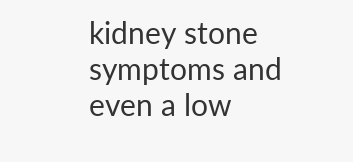kidney stone symptoms and even a low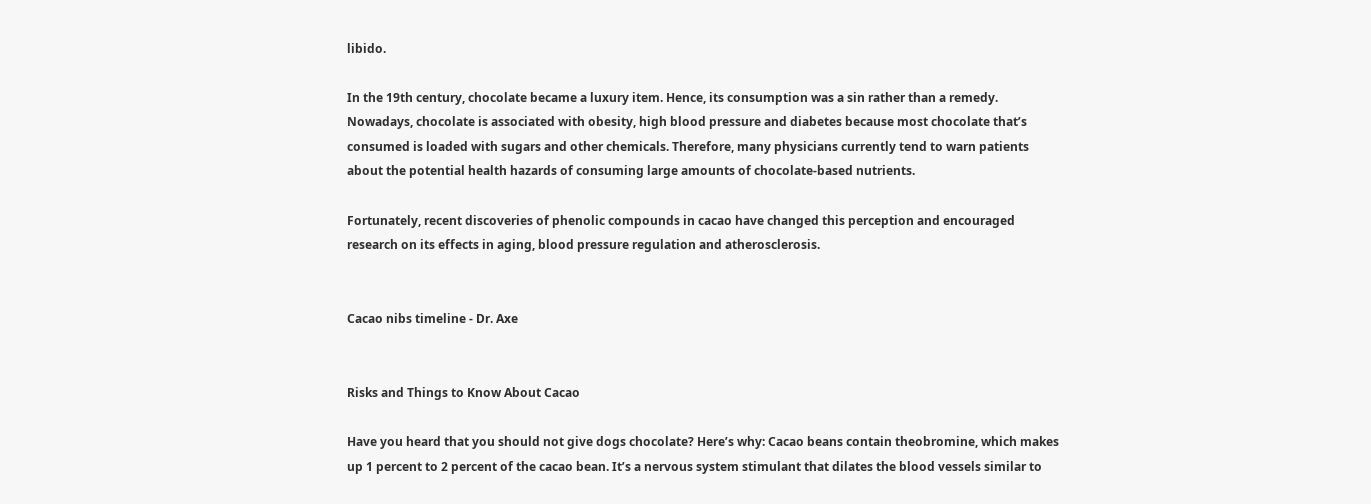libido.

In the 19th century, chocolate became a luxury item. Hence, its consumption was a sin rather than a remedy. Nowadays, chocolate is associated with obesity, high blood pressure and diabetes because most chocolate that’s consumed is loaded with sugars and other chemicals. Therefore, many physicians currently tend to warn patients about the potential health hazards of consuming large amounts of chocolate-based nutrients.

Fortunately, recent discoveries of phenolic compounds in cacao have changed this perception and encouraged research on its effects in aging, blood pressure regulation and atherosclerosis.


Cacao nibs timeline - Dr. Axe


Risks and Things to Know About Cacao

Have you heard that you should not give dogs chocolate? Here’s why: Cacao beans contain theobromine, which makes up 1 percent to 2 percent of the cacao bean. It’s a nervous system stimulant that dilates the blood vessels similar to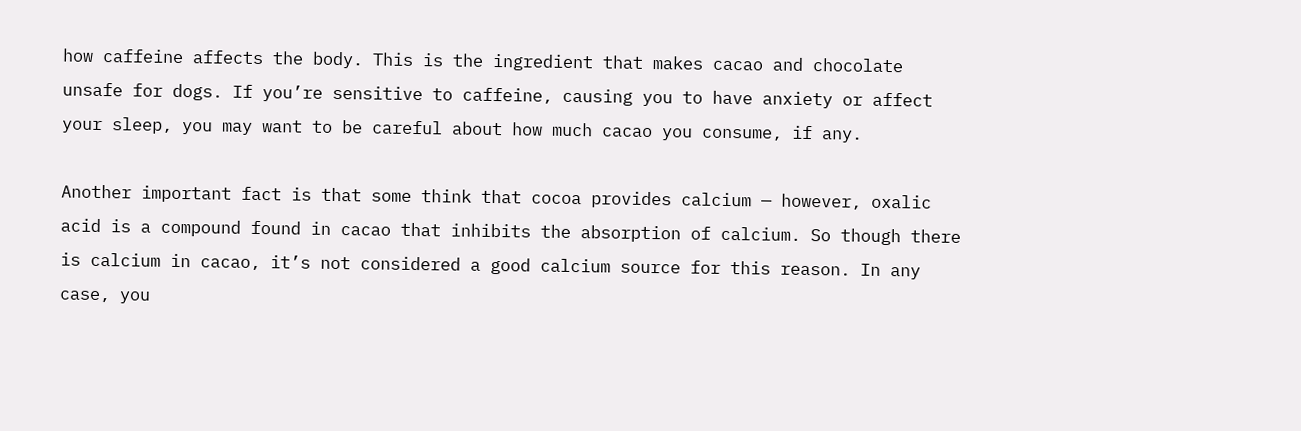how caffeine affects the body. This is the ingredient that makes cacao and chocolate unsafe for dogs. If you’re sensitive to caffeine, causing you to have anxiety or affect your sleep, you may want to be careful about how much cacao you consume, if any.

Another important fact is that some think that cocoa provides calcium — however, oxalic acid is a compound found in cacao that inhibits the absorption of calcium. So though there is calcium in cacao, it’s not considered a good calcium source for this reason. In any case, you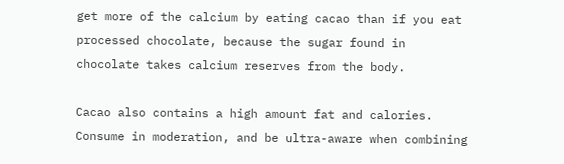get more of the calcium by eating cacao than if you eat processed chocolate, because the sugar found in chocolate takes calcium reserves from the body.

Cacao also contains a high amount fat and calories. Consume in moderation, and be ultra-aware when combining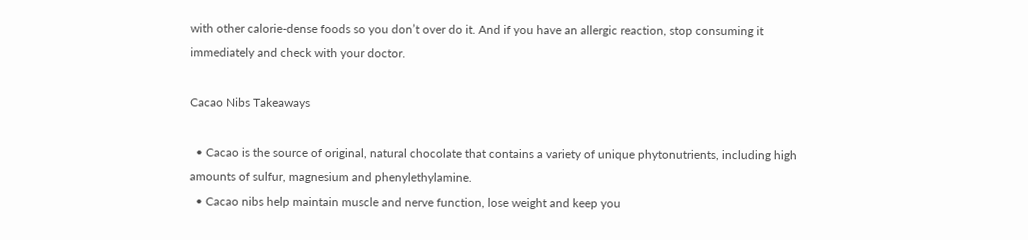with other calorie-dense foods so you don’t over do it. And if you have an allergic reaction, stop consuming it immediately and check with your doctor.

Cacao Nibs Takeaways

  • Cacao is the source of original, natural chocolate that contains a variety of unique phytonutrients, including high amounts of sulfur, magnesium and phenylethylamine.
  • Cacao nibs help maintain muscle and nerve function, lose weight and keep you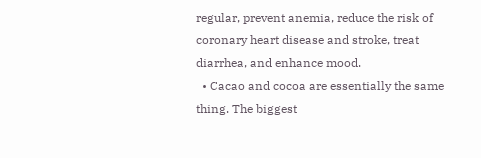regular, prevent anemia, reduce the risk of coronary heart disease and stroke, treat diarrhea, and enhance mood.
  • Cacao and cocoa are essentially the same thing. The biggest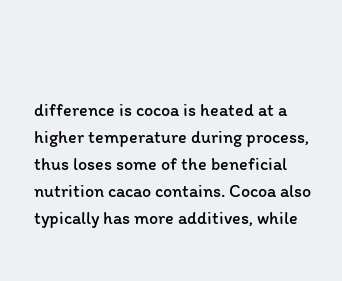difference is cocoa is heated at a higher temperature during process, thus loses some of the beneficial nutrition cacao contains. Cocoa also typically has more additives, while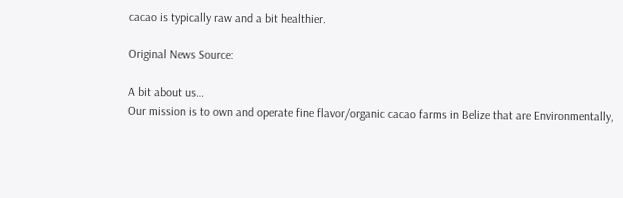cacao is typically raw and a bit healthier.

Original News Source:

A bit about us…
Our mission is to own and operate fine flavor/organic cacao farms in Belize that are Environmentally,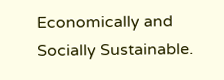Economically and Socially Sustainable.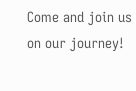Come and join us on our journey!